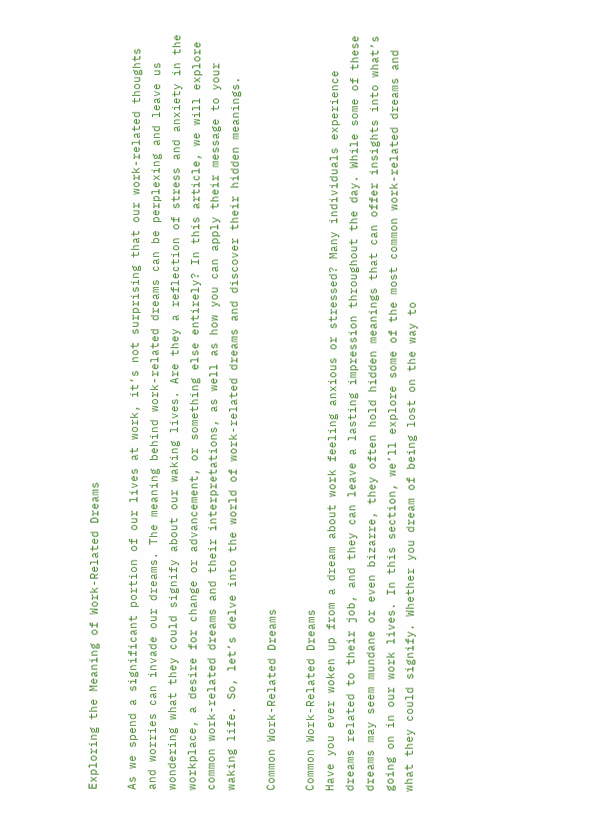Exploring the Meaning of Work-Related Dreams

As we spend a significant portion of our lives at work, it’s not surprising that our work-related thoughts and worries can invade our dreams. The meaning behind work-related dreams can be perplexing and leave us wondering what they could signify about our waking lives. Are they a reflection of stress and anxiety in the workplace, a desire for change or advancement, or something else entirely? In this article, we will explore common work-related dreams and their interpretations, as well as how you can apply their message to your waking life. So, let’s delve into the world of work-related dreams and discover their hidden meanings.

Common Work-Related Dreams

Common Work-Related Dreams
Have you ever woken up from a dream about work feeling anxious or stressed? Many individuals experience dreams related to their job, and they can leave a lasting impression throughout the day. While some of these dreams may seem mundane or even bizarre, they often hold hidden meanings that can offer insights into what’s going on in our work lives. In this section, we’ll explore some of the most common work-related dreams and what they could signify. Whether you dream of being lost on the way to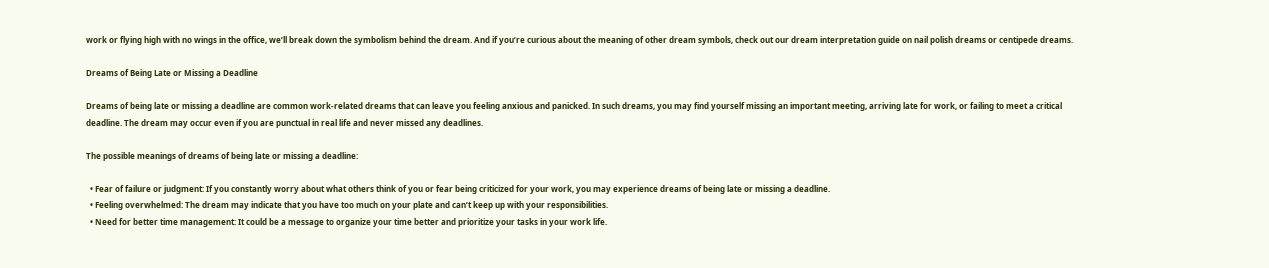work or flying high with no wings in the office, we’ll break down the symbolism behind the dream. And if you’re curious about the meaning of other dream symbols, check out our dream interpretation guide on nail polish dreams or centipede dreams.

Dreams of Being Late or Missing a Deadline

Dreams of being late or missing a deadline are common work-related dreams that can leave you feeling anxious and panicked. In such dreams, you may find yourself missing an important meeting, arriving late for work, or failing to meet a critical deadline. The dream may occur even if you are punctual in real life and never missed any deadlines.

The possible meanings of dreams of being late or missing a deadline:

  • Fear of failure or judgment: If you constantly worry about what others think of you or fear being criticized for your work, you may experience dreams of being late or missing a deadline.
  • Feeling overwhelmed: The dream may indicate that you have too much on your plate and can’t keep up with your responsibilities.
  • Need for better time management: It could be a message to organize your time better and prioritize your tasks in your work life.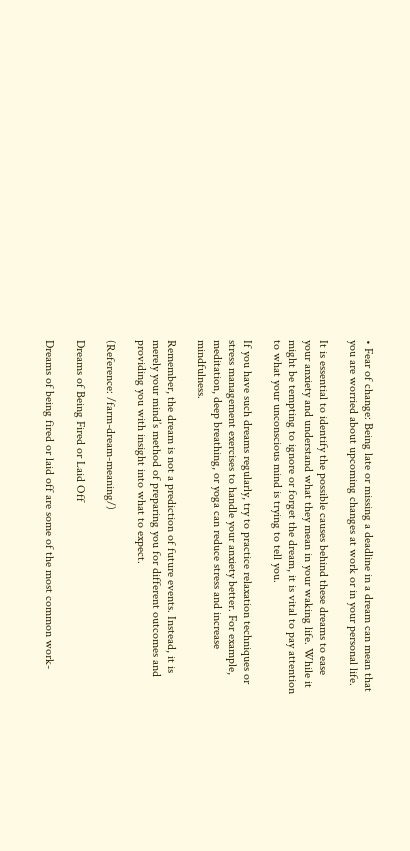• Fear of change: Being late or missing a deadline in a dream can mean that you are worried about upcoming changes at work or in your personal life.

It is essential to identify the possible causes behind these dreams to ease your anxiety and understand what they mean in your waking life. While it might be tempting to ignore or forget the dream, it is vital to pay attention to what your unconscious mind is trying to tell you.

If you have such dreams regularly, try to practice relaxation techniques or stress management exercises to handle your anxiety better. For example, meditation, deep breathing, or yoga can reduce stress and increase mindfulness.

Remember, the dream is not a prediction of future events. Instead, it is merely your mind’s method of preparing you for different outcomes and providing you with insight into what to expect.

(Reference: /farm-dream-meaning/)

Dreams of Being Fired or Laid Off

Dreams of being fired or laid off are some of the most common work-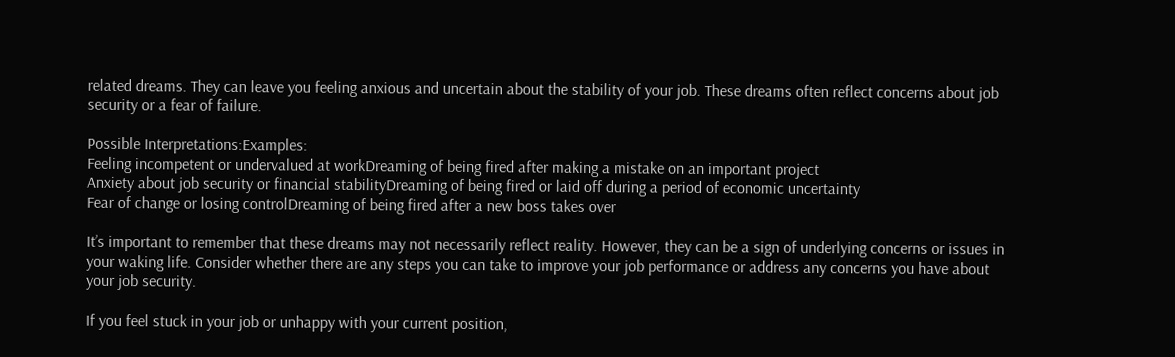related dreams. They can leave you feeling anxious and uncertain about the stability of your job. These dreams often reflect concerns about job security or a fear of failure.

Possible Interpretations:Examples:
Feeling incompetent or undervalued at workDreaming of being fired after making a mistake on an important project
Anxiety about job security or financial stabilityDreaming of being fired or laid off during a period of economic uncertainty
Fear of change or losing controlDreaming of being fired after a new boss takes over

It’s important to remember that these dreams may not necessarily reflect reality. However, they can be a sign of underlying concerns or issues in your waking life. Consider whether there are any steps you can take to improve your job performance or address any concerns you have about your job security.

If you feel stuck in your job or unhappy with your current position,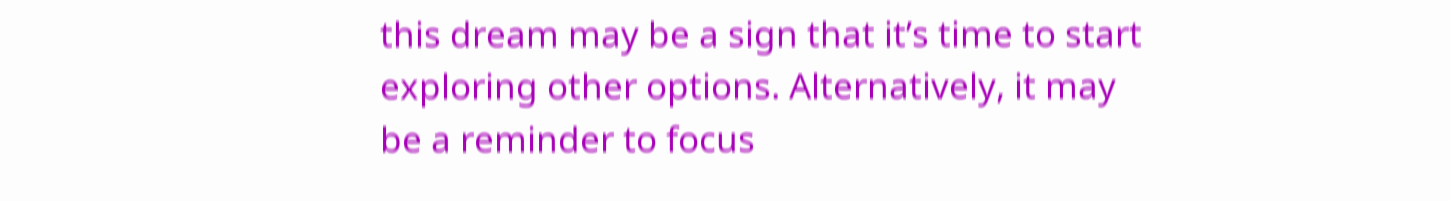this dream may be a sign that it’s time to start exploring other options. Alternatively, it may be a reminder to focus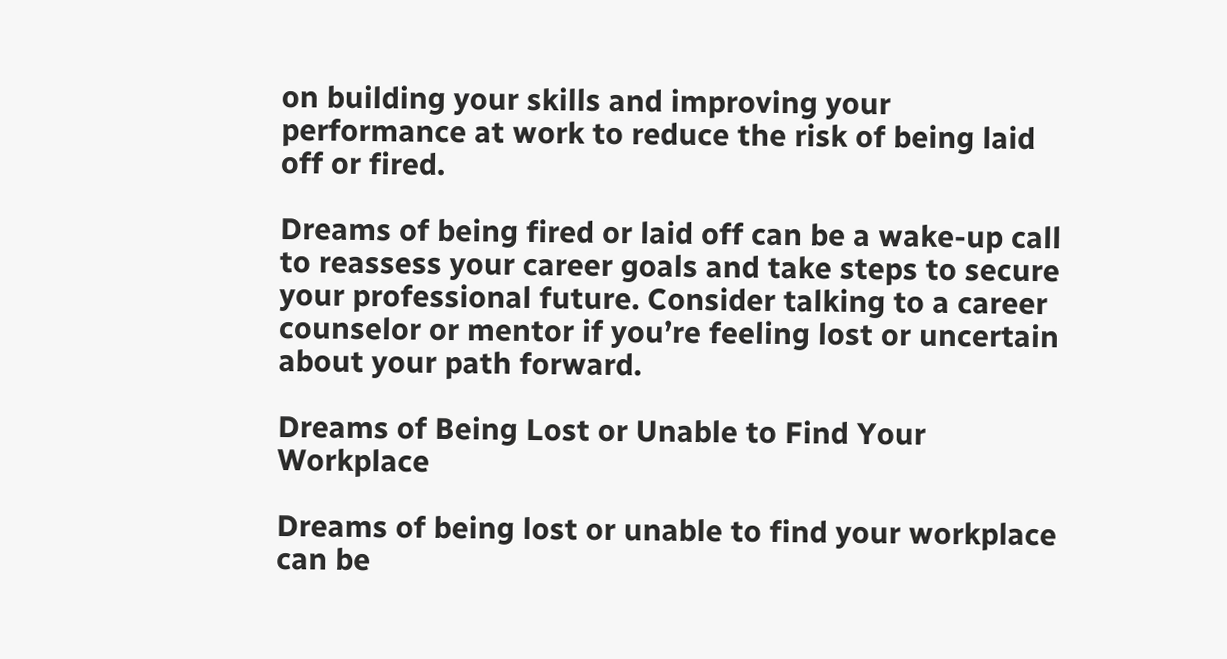on building your skills and improving your performance at work to reduce the risk of being laid off or fired.

Dreams of being fired or laid off can be a wake-up call to reassess your career goals and take steps to secure your professional future. Consider talking to a career counselor or mentor if you’re feeling lost or uncertain about your path forward.

Dreams of Being Lost or Unable to Find Your Workplace

Dreams of being lost or unable to find your workplace can be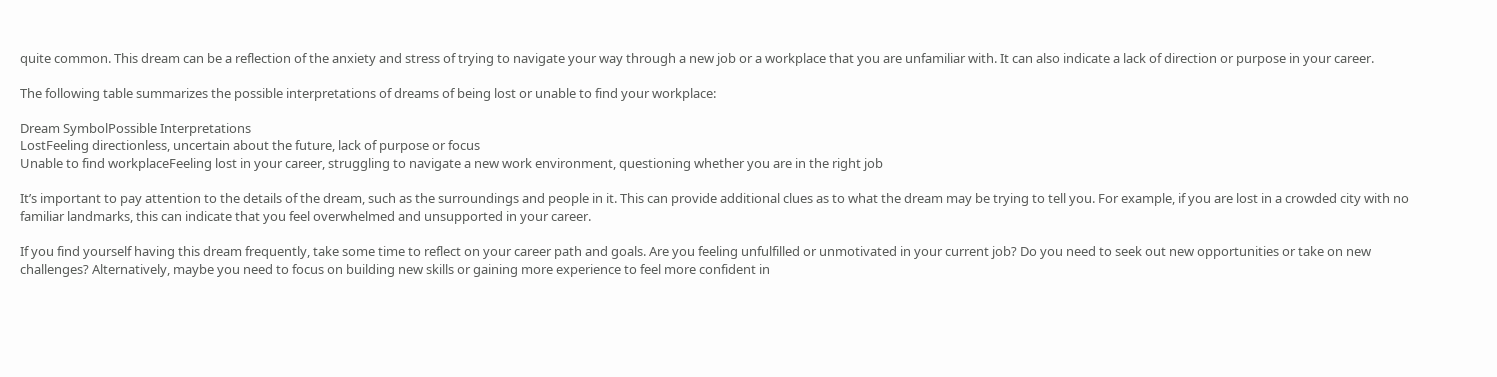quite common. This dream can be a reflection of the anxiety and stress of trying to navigate your way through a new job or a workplace that you are unfamiliar with. It can also indicate a lack of direction or purpose in your career.

The following table summarizes the possible interpretations of dreams of being lost or unable to find your workplace:

Dream SymbolPossible Interpretations
LostFeeling directionless, uncertain about the future, lack of purpose or focus
Unable to find workplaceFeeling lost in your career, struggling to navigate a new work environment, questioning whether you are in the right job

It’s important to pay attention to the details of the dream, such as the surroundings and people in it. This can provide additional clues as to what the dream may be trying to tell you. For example, if you are lost in a crowded city with no familiar landmarks, this can indicate that you feel overwhelmed and unsupported in your career.

If you find yourself having this dream frequently, take some time to reflect on your career path and goals. Are you feeling unfulfilled or unmotivated in your current job? Do you need to seek out new opportunities or take on new challenges? Alternatively, maybe you need to focus on building new skills or gaining more experience to feel more confident in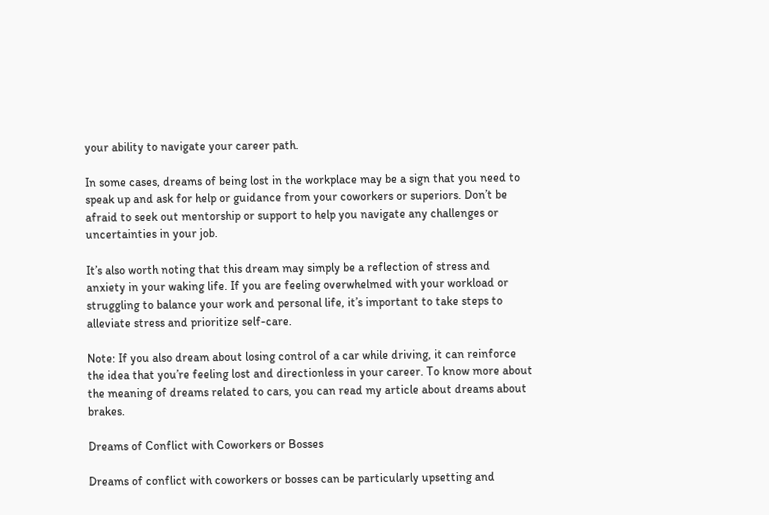your ability to navigate your career path.

In some cases, dreams of being lost in the workplace may be a sign that you need to speak up and ask for help or guidance from your coworkers or superiors. Don’t be afraid to seek out mentorship or support to help you navigate any challenges or uncertainties in your job.

It’s also worth noting that this dream may simply be a reflection of stress and anxiety in your waking life. If you are feeling overwhelmed with your workload or struggling to balance your work and personal life, it’s important to take steps to alleviate stress and prioritize self-care.

Note: If you also dream about losing control of a car while driving, it can reinforce the idea that you’re feeling lost and directionless in your career. To know more about the meaning of dreams related to cars, you can read my article about dreams about brakes.

Dreams of Conflict with Coworkers or Bosses

Dreams of conflict with coworkers or bosses can be particularly upsetting and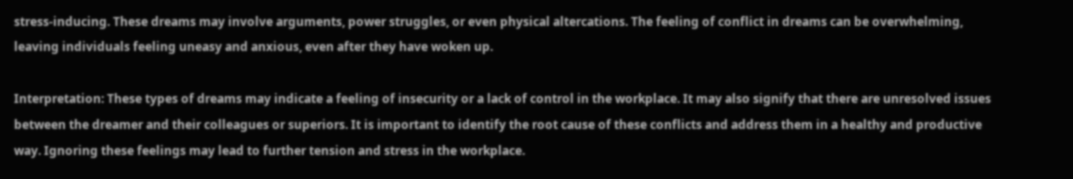stress-inducing. These dreams may involve arguments, power struggles, or even physical altercations. The feeling of conflict in dreams can be overwhelming, leaving individuals feeling uneasy and anxious, even after they have woken up.

Interpretation: These types of dreams may indicate a feeling of insecurity or a lack of control in the workplace. It may also signify that there are unresolved issues between the dreamer and their colleagues or superiors. It is important to identify the root cause of these conflicts and address them in a healthy and productive way. Ignoring these feelings may lead to further tension and stress in the workplace.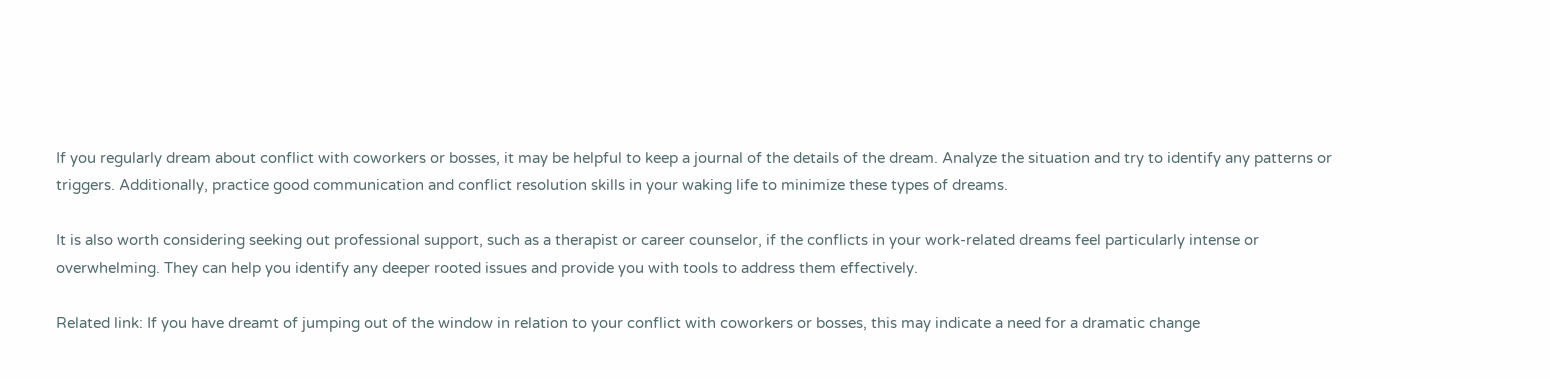If you regularly dream about conflict with coworkers or bosses, it may be helpful to keep a journal of the details of the dream. Analyze the situation and try to identify any patterns or triggers. Additionally, practice good communication and conflict resolution skills in your waking life to minimize these types of dreams.

It is also worth considering seeking out professional support, such as a therapist or career counselor, if the conflicts in your work-related dreams feel particularly intense or overwhelming. They can help you identify any deeper rooted issues and provide you with tools to address them effectively.

Related link: If you have dreamt of jumping out of the window in relation to your conflict with coworkers or bosses, this may indicate a need for a dramatic change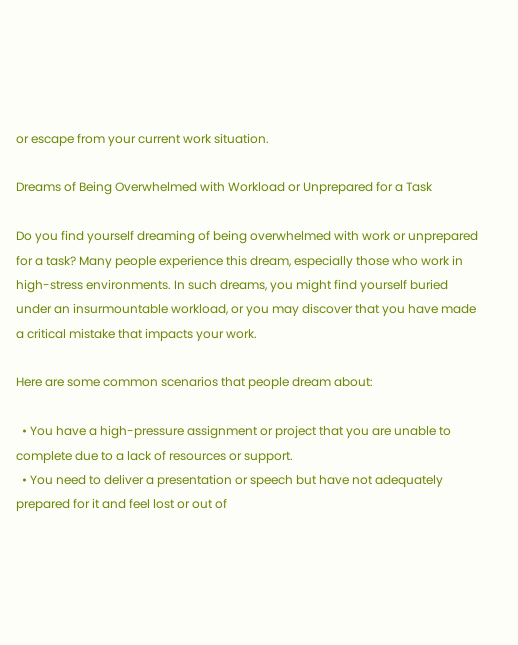or escape from your current work situation.

Dreams of Being Overwhelmed with Workload or Unprepared for a Task

Do you find yourself dreaming of being overwhelmed with work or unprepared for a task? Many people experience this dream, especially those who work in high-stress environments. In such dreams, you might find yourself buried under an insurmountable workload, or you may discover that you have made a critical mistake that impacts your work.

Here are some common scenarios that people dream about:

  • You have a high-pressure assignment or project that you are unable to complete due to a lack of resources or support.
  • You need to deliver a presentation or speech but have not adequately prepared for it and feel lost or out of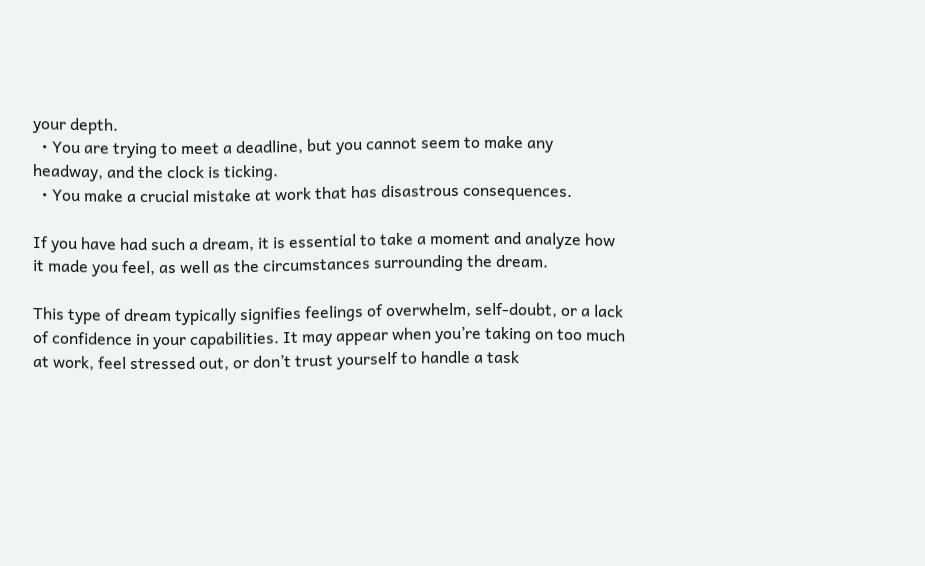your depth.
  • You are trying to meet a deadline, but you cannot seem to make any headway, and the clock is ticking.
  • You make a crucial mistake at work that has disastrous consequences.

If you have had such a dream, it is essential to take a moment and analyze how it made you feel, as well as the circumstances surrounding the dream.

This type of dream typically signifies feelings of overwhelm, self-doubt, or a lack of confidence in your capabilities. It may appear when you’re taking on too much at work, feel stressed out, or don’t trust yourself to handle a task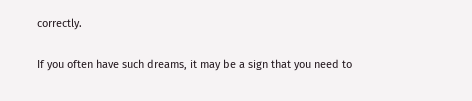correctly.

If you often have such dreams, it may be a sign that you need to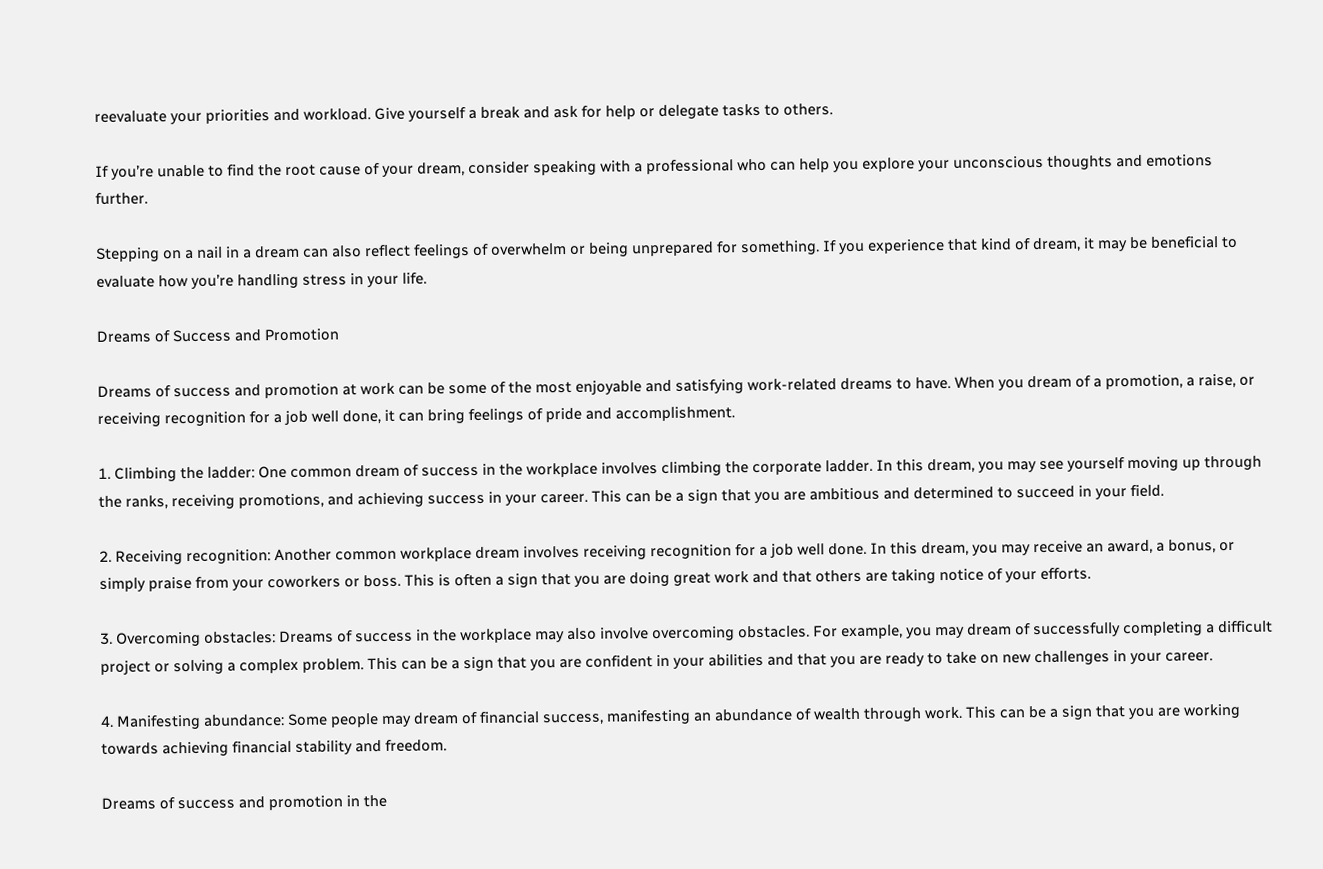reevaluate your priorities and workload. Give yourself a break and ask for help or delegate tasks to others.

If you’re unable to find the root cause of your dream, consider speaking with a professional who can help you explore your unconscious thoughts and emotions further.

Stepping on a nail in a dream can also reflect feelings of overwhelm or being unprepared for something. If you experience that kind of dream, it may be beneficial to evaluate how you’re handling stress in your life.

Dreams of Success and Promotion

Dreams of success and promotion at work can be some of the most enjoyable and satisfying work-related dreams to have. When you dream of a promotion, a raise, or receiving recognition for a job well done, it can bring feelings of pride and accomplishment.

1. Climbing the ladder: One common dream of success in the workplace involves climbing the corporate ladder. In this dream, you may see yourself moving up through the ranks, receiving promotions, and achieving success in your career. This can be a sign that you are ambitious and determined to succeed in your field.

2. Receiving recognition: Another common workplace dream involves receiving recognition for a job well done. In this dream, you may receive an award, a bonus, or simply praise from your coworkers or boss. This is often a sign that you are doing great work and that others are taking notice of your efforts.

3. Overcoming obstacles: Dreams of success in the workplace may also involve overcoming obstacles. For example, you may dream of successfully completing a difficult project or solving a complex problem. This can be a sign that you are confident in your abilities and that you are ready to take on new challenges in your career.

4. Manifesting abundance: Some people may dream of financial success, manifesting an abundance of wealth through work. This can be a sign that you are working towards achieving financial stability and freedom.

Dreams of success and promotion in the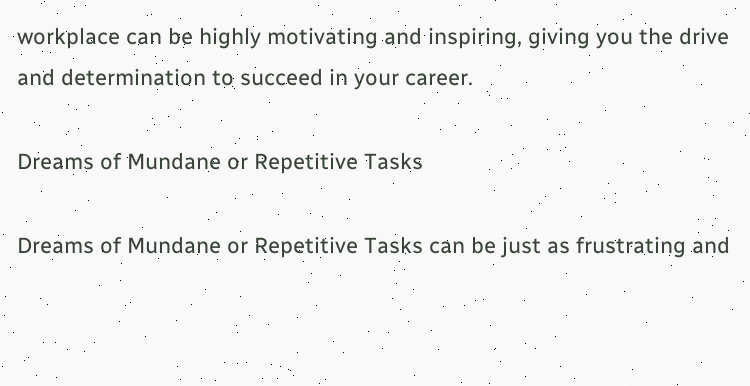workplace can be highly motivating and inspiring, giving you the drive and determination to succeed in your career.

Dreams of Mundane or Repetitive Tasks

Dreams of Mundane or Repetitive Tasks can be just as frustrating and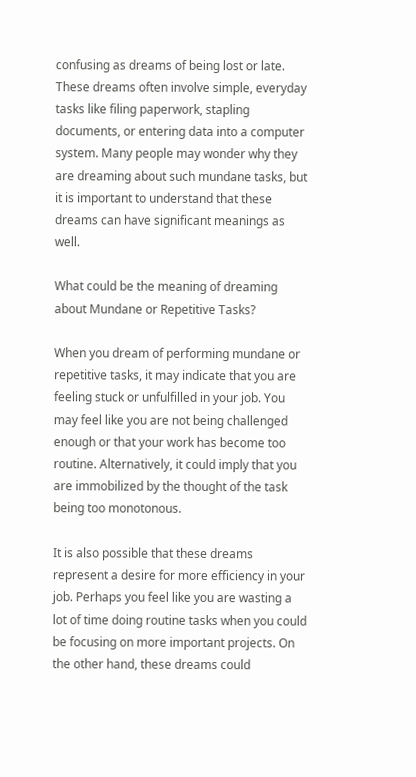confusing as dreams of being lost or late. These dreams often involve simple, everyday tasks like filing paperwork, stapling documents, or entering data into a computer system. Many people may wonder why they are dreaming about such mundane tasks, but it is important to understand that these dreams can have significant meanings as well.

What could be the meaning of dreaming about Mundane or Repetitive Tasks?

When you dream of performing mundane or repetitive tasks, it may indicate that you are feeling stuck or unfulfilled in your job. You may feel like you are not being challenged enough or that your work has become too routine. Alternatively, it could imply that you are immobilized by the thought of the task being too monotonous.

It is also possible that these dreams represent a desire for more efficiency in your job. Perhaps you feel like you are wasting a lot of time doing routine tasks when you could be focusing on more important projects. On the other hand, these dreams could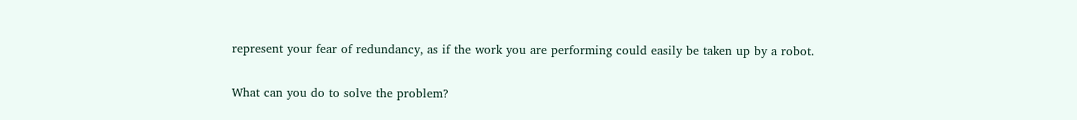represent your fear of redundancy, as if the work you are performing could easily be taken up by a robot.

What can you do to solve the problem?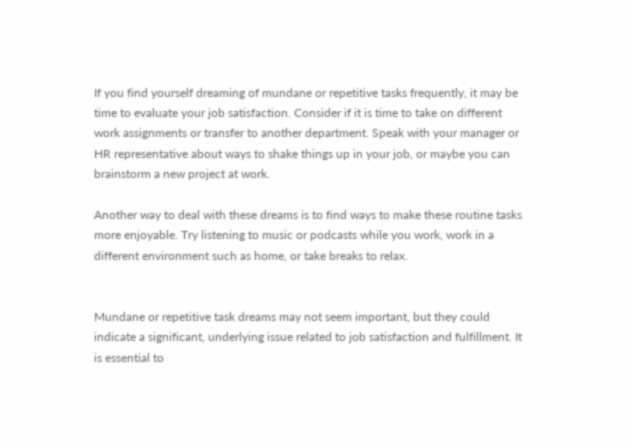If you find yourself dreaming of mundane or repetitive tasks frequently, it may be time to evaluate your job satisfaction. Consider if it is time to take on different work assignments or transfer to another department. Speak with your manager or HR representative about ways to shake things up in your job, or maybe you can brainstorm a new project at work.

Another way to deal with these dreams is to find ways to make these routine tasks more enjoyable. Try listening to music or podcasts while you work, work in a different environment such as home, or take breaks to relax.


Mundane or repetitive task dreams may not seem important, but they could indicate a significant, underlying issue related to job satisfaction and fulfillment. It is essential to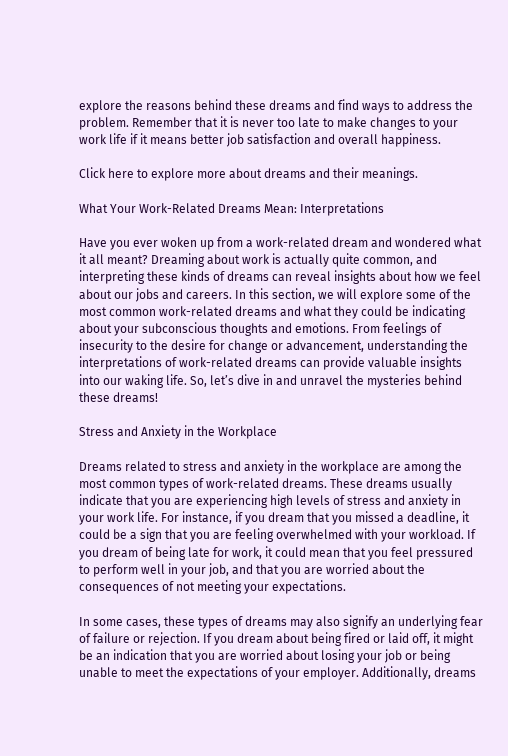explore the reasons behind these dreams and find ways to address the problem. Remember that it is never too late to make changes to your work life if it means better job satisfaction and overall happiness.

Click here to explore more about dreams and their meanings.

What Your Work-Related Dreams Mean: Interpretations

Have you ever woken up from a work-related dream and wondered what it all meant? Dreaming about work is actually quite common, and interpreting these kinds of dreams can reveal insights about how we feel about our jobs and careers. In this section, we will explore some of the most common work-related dreams and what they could be indicating about your subconscious thoughts and emotions. From feelings of insecurity to the desire for change or advancement, understanding the interpretations of work-related dreams can provide valuable insights into our waking life. So, let’s dive in and unravel the mysteries behind these dreams!

Stress and Anxiety in the Workplace

Dreams related to stress and anxiety in the workplace are among the most common types of work-related dreams. These dreams usually indicate that you are experiencing high levels of stress and anxiety in your work life. For instance, if you dream that you missed a deadline, it could be a sign that you are feeling overwhelmed with your workload. If you dream of being late for work, it could mean that you feel pressured to perform well in your job, and that you are worried about the consequences of not meeting your expectations.

In some cases, these types of dreams may also signify an underlying fear of failure or rejection. If you dream about being fired or laid off, it might be an indication that you are worried about losing your job or being unable to meet the expectations of your employer. Additionally, dreams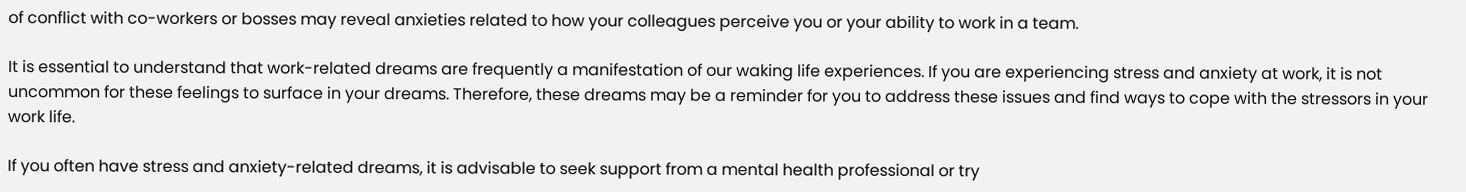of conflict with co-workers or bosses may reveal anxieties related to how your colleagues perceive you or your ability to work in a team.

It is essential to understand that work-related dreams are frequently a manifestation of our waking life experiences. If you are experiencing stress and anxiety at work, it is not uncommon for these feelings to surface in your dreams. Therefore, these dreams may be a reminder for you to address these issues and find ways to cope with the stressors in your work life.

If you often have stress and anxiety-related dreams, it is advisable to seek support from a mental health professional or try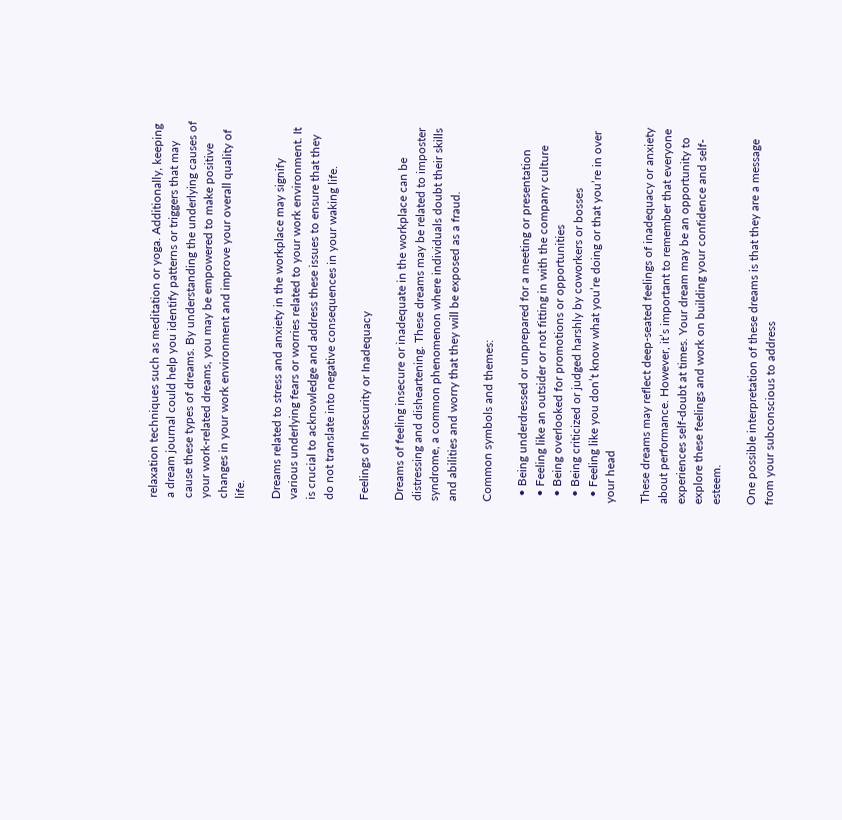relaxation techniques such as meditation or yoga. Additionally, keeping a dream journal could help you identify patterns or triggers that may cause these types of dreams. By understanding the underlying causes of your work-related dreams, you may be empowered to make positive changes in your work environment and improve your overall quality of life.

Dreams related to stress and anxiety in the workplace may signify various underlying fears or worries related to your work environment. It is crucial to acknowledge and address these issues to ensure that they do not translate into negative consequences in your waking life.

Feelings of Insecurity or Inadequacy

Dreams of feeling insecure or inadequate in the workplace can be distressing and disheartening. These dreams may be related to imposter syndrome, a common phenomenon where individuals doubt their skills and abilities and worry that they will be exposed as a fraud.

Common symbols and themes:

  • Being underdressed or unprepared for a meeting or presentation
  • Feeling like an outsider or not fitting in with the company culture
  • Being overlooked for promotions or opportunities
  • Being criticized or judged harshly by coworkers or bosses
  • Feeling like you don’t know what you’re doing or that you’re in over your head

These dreams may reflect deep-seated feelings of inadequacy or anxiety about performance. However, it’s important to remember that everyone experiences self-doubt at times. Your dream may be an opportunity to explore these feelings and work on building your confidence and self-esteem.

One possible interpretation of these dreams is that they are a message from your subconscious to address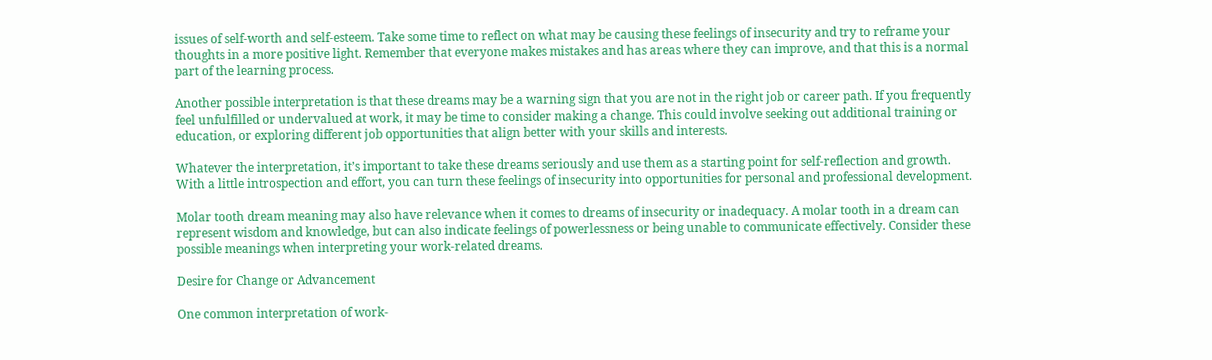issues of self-worth and self-esteem. Take some time to reflect on what may be causing these feelings of insecurity and try to reframe your thoughts in a more positive light. Remember that everyone makes mistakes and has areas where they can improve, and that this is a normal part of the learning process.

Another possible interpretation is that these dreams may be a warning sign that you are not in the right job or career path. If you frequently feel unfulfilled or undervalued at work, it may be time to consider making a change. This could involve seeking out additional training or education, or exploring different job opportunities that align better with your skills and interests.

Whatever the interpretation, it’s important to take these dreams seriously and use them as a starting point for self-reflection and growth. With a little introspection and effort, you can turn these feelings of insecurity into opportunities for personal and professional development.

Molar tooth dream meaning may also have relevance when it comes to dreams of insecurity or inadequacy. A molar tooth in a dream can represent wisdom and knowledge, but can also indicate feelings of powerlessness or being unable to communicate effectively. Consider these possible meanings when interpreting your work-related dreams.

Desire for Change or Advancement

One common interpretation of work-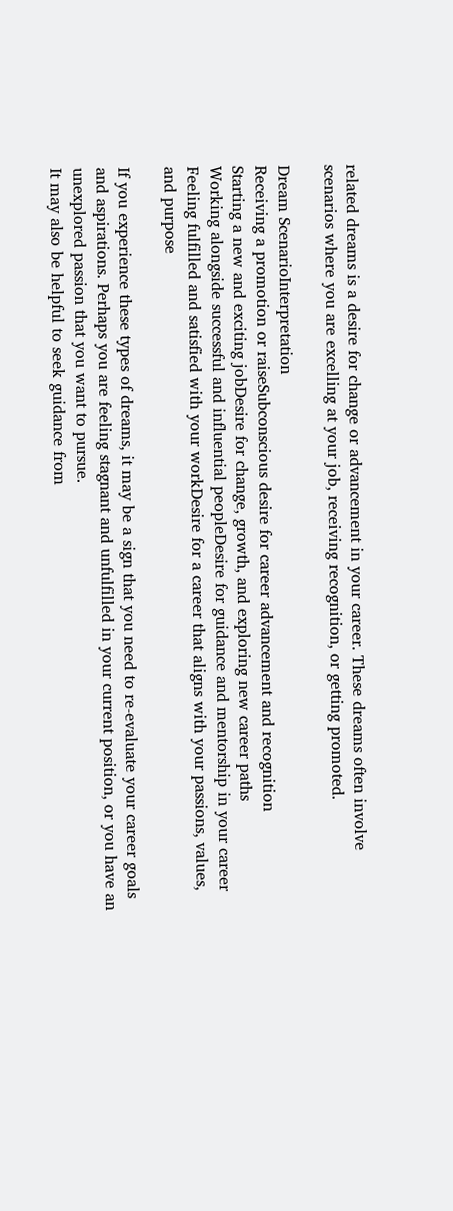related dreams is a desire for change or advancement in your career. These dreams often involve scenarios where you are excelling at your job, receiving recognition, or getting promoted.

Dream ScenarioInterpretation
Receiving a promotion or raiseSubconscious desire for career advancement and recognition
Starting a new and exciting jobDesire for change, growth, and exploring new career paths
Working alongside successful and influential peopleDesire for guidance and mentorship in your career
Feeling fulfilled and satisfied with your workDesire for a career that aligns with your passions, values, and purpose

If you experience these types of dreams, it may be a sign that you need to re-evaluate your career goals and aspirations. Perhaps you are feeling stagnant and unfulfilled in your current position, or you have an unexplored passion that you want to pursue.
It may also be helpful to seek guidance from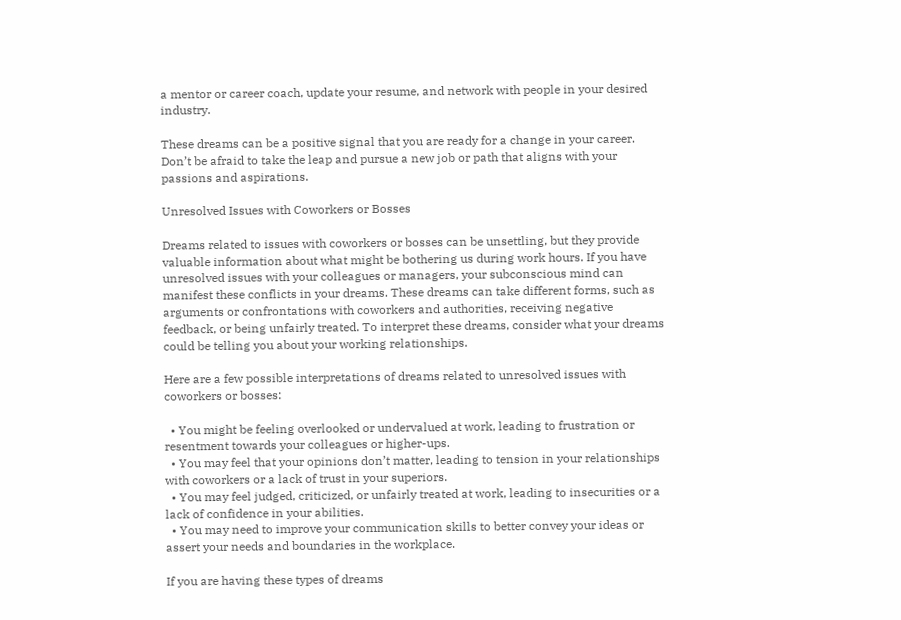a mentor or career coach, update your resume, and network with people in your desired industry.

These dreams can be a positive signal that you are ready for a change in your career. Don’t be afraid to take the leap and pursue a new job or path that aligns with your passions and aspirations.

Unresolved Issues with Coworkers or Bosses

Dreams related to issues with coworkers or bosses can be unsettling, but they provide valuable information about what might be bothering us during work hours. If you have unresolved issues with your colleagues or managers, your subconscious mind can manifest these conflicts in your dreams. These dreams can take different forms, such as arguments or confrontations with coworkers and authorities, receiving negative feedback, or being unfairly treated. To interpret these dreams, consider what your dreams could be telling you about your working relationships.

Here are a few possible interpretations of dreams related to unresolved issues with coworkers or bosses:

  • You might be feeling overlooked or undervalued at work, leading to frustration or resentment towards your colleagues or higher-ups.
  • You may feel that your opinions don’t matter, leading to tension in your relationships with coworkers or a lack of trust in your superiors.
  • You may feel judged, criticized, or unfairly treated at work, leading to insecurities or a lack of confidence in your abilities.
  • You may need to improve your communication skills to better convey your ideas or assert your needs and boundaries in the workplace.

If you are having these types of dreams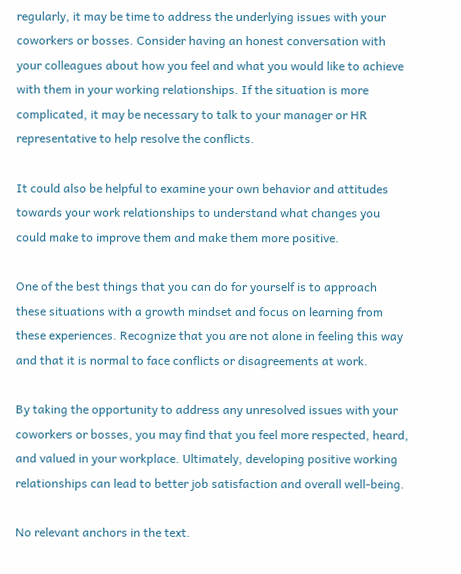regularly, it may be time to address the underlying issues with your coworkers or bosses. Consider having an honest conversation with your colleagues about how you feel and what you would like to achieve with them in your working relationships. If the situation is more complicated, it may be necessary to talk to your manager or HR representative to help resolve the conflicts.

It could also be helpful to examine your own behavior and attitudes towards your work relationships to understand what changes you could make to improve them and make them more positive.

One of the best things that you can do for yourself is to approach these situations with a growth mindset and focus on learning from these experiences. Recognize that you are not alone in feeling this way and that it is normal to face conflicts or disagreements at work.

By taking the opportunity to address any unresolved issues with your coworkers or bosses, you may find that you feel more respected, heard, and valued in your workplace. Ultimately, developing positive working relationships can lead to better job satisfaction and overall well-being.

No relevant anchors in the text.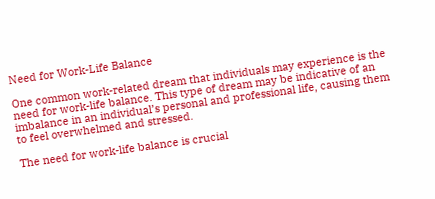Need for Work-Life Balance

One common work-related dream that individuals may experience is the need for work-life balance. This type of dream may be indicative of an imbalance in an individual’s personal and professional life, causing them to feel overwhelmed and stressed.

The need for work-life balance is crucial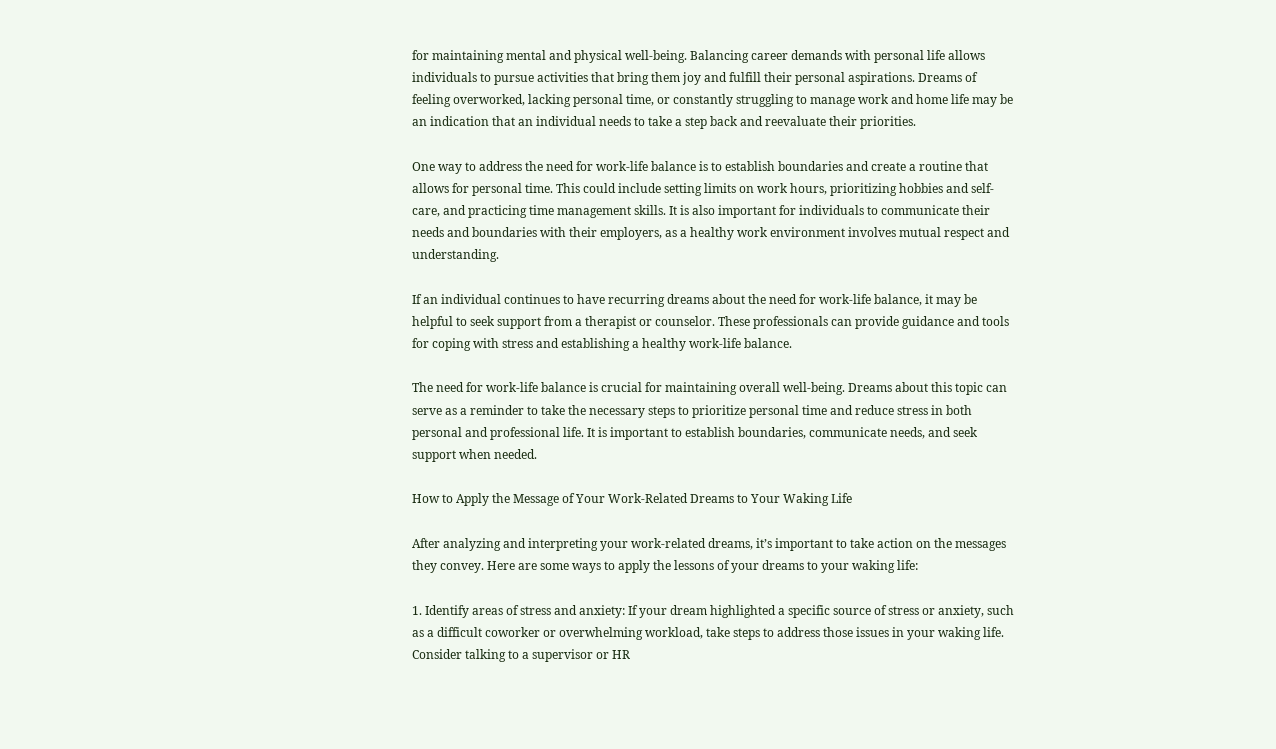for maintaining mental and physical well-being. Balancing career demands with personal life allows individuals to pursue activities that bring them joy and fulfill their personal aspirations. Dreams of feeling overworked, lacking personal time, or constantly struggling to manage work and home life may be an indication that an individual needs to take a step back and reevaluate their priorities.

One way to address the need for work-life balance is to establish boundaries and create a routine that allows for personal time. This could include setting limits on work hours, prioritizing hobbies and self-care, and practicing time management skills. It is also important for individuals to communicate their needs and boundaries with their employers, as a healthy work environment involves mutual respect and understanding.

If an individual continues to have recurring dreams about the need for work-life balance, it may be helpful to seek support from a therapist or counselor. These professionals can provide guidance and tools for coping with stress and establishing a healthy work-life balance.

The need for work-life balance is crucial for maintaining overall well-being. Dreams about this topic can serve as a reminder to take the necessary steps to prioritize personal time and reduce stress in both personal and professional life. It is important to establish boundaries, communicate needs, and seek support when needed.

How to Apply the Message of Your Work-Related Dreams to Your Waking Life

After analyzing and interpreting your work-related dreams, it’s important to take action on the messages they convey. Here are some ways to apply the lessons of your dreams to your waking life:

1. Identify areas of stress and anxiety: If your dream highlighted a specific source of stress or anxiety, such as a difficult coworker or overwhelming workload, take steps to address those issues in your waking life. Consider talking to a supervisor or HR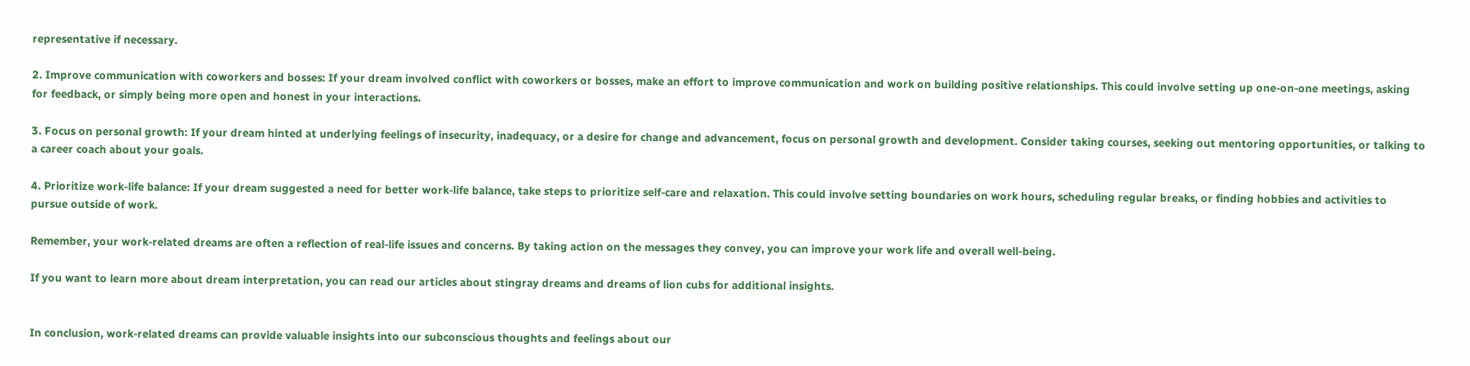representative if necessary.

2. Improve communication with coworkers and bosses: If your dream involved conflict with coworkers or bosses, make an effort to improve communication and work on building positive relationships. This could involve setting up one-on-one meetings, asking for feedback, or simply being more open and honest in your interactions.

3. Focus on personal growth: If your dream hinted at underlying feelings of insecurity, inadequacy, or a desire for change and advancement, focus on personal growth and development. Consider taking courses, seeking out mentoring opportunities, or talking to a career coach about your goals.

4. Prioritize work-life balance: If your dream suggested a need for better work-life balance, take steps to prioritize self-care and relaxation. This could involve setting boundaries on work hours, scheduling regular breaks, or finding hobbies and activities to pursue outside of work.

Remember, your work-related dreams are often a reflection of real-life issues and concerns. By taking action on the messages they convey, you can improve your work life and overall well-being.

If you want to learn more about dream interpretation, you can read our articles about stingray dreams and dreams of lion cubs for additional insights.


In conclusion, work-related dreams can provide valuable insights into our subconscious thoughts and feelings about our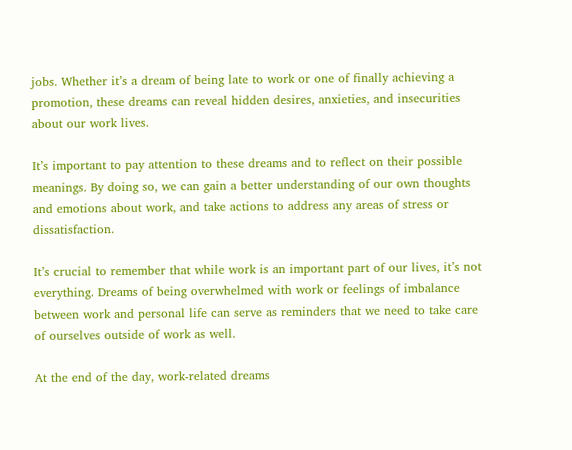jobs. Whether it’s a dream of being late to work or one of finally achieving a promotion, these dreams can reveal hidden desires, anxieties, and insecurities about our work lives.

It’s important to pay attention to these dreams and to reflect on their possible meanings. By doing so, we can gain a better understanding of our own thoughts and emotions about work, and take actions to address any areas of stress or dissatisfaction.

It’s crucial to remember that while work is an important part of our lives, it’s not everything. Dreams of being overwhelmed with work or feelings of imbalance between work and personal life can serve as reminders that we need to take care of ourselves outside of work as well.

At the end of the day, work-related dreams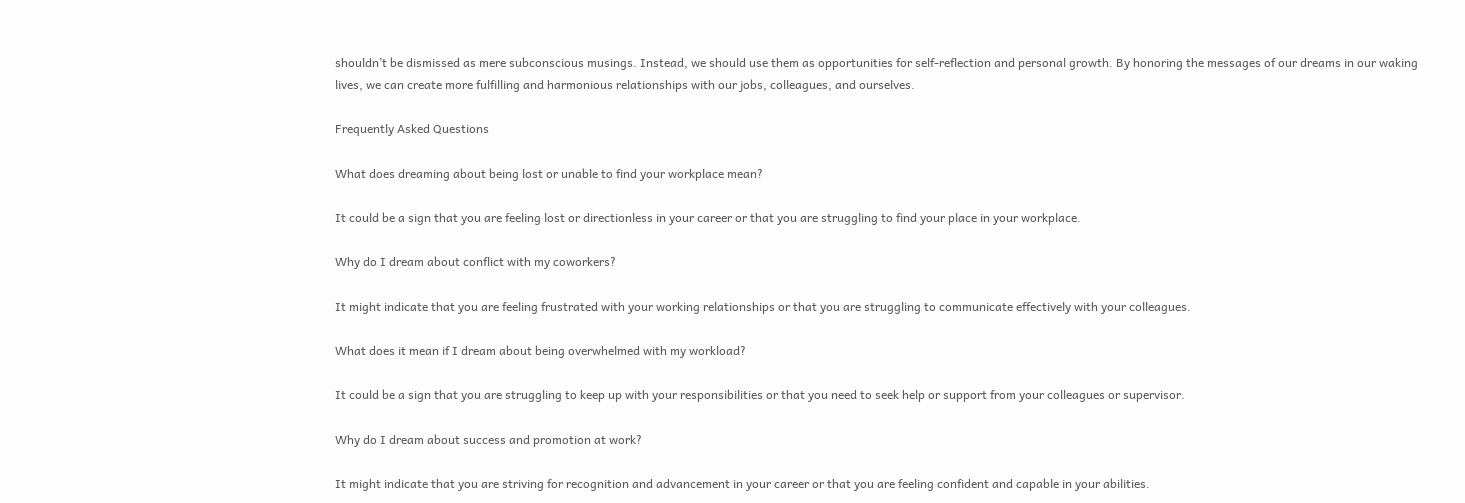shouldn’t be dismissed as mere subconscious musings. Instead, we should use them as opportunities for self-reflection and personal growth. By honoring the messages of our dreams in our waking lives, we can create more fulfilling and harmonious relationships with our jobs, colleagues, and ourselves.

Frequently Asked Questions

What does dreaming about being lost or unable to find your workplace mean?

It could be a sign that you are feeling lost or directionless in your career or that you are struggling to find your place in your workplace.

Why do I dream about conflict with my coworkers?

It might indicate that you are feeling frustrated with your working relationships or that you are struggling to communicate effectively with your colleagues.

What does it mean if I dream about being overwhelmed with my workload?

It could be a sign that you are struggling to keep up with your responsibilities or that you need to seek help or support from your colleagues or supervisor.

Why do I dream about success and promotion at work?

It might indicate that you are striving for recognition and advancement in your career or that you are feeling confident and capable in your abilities.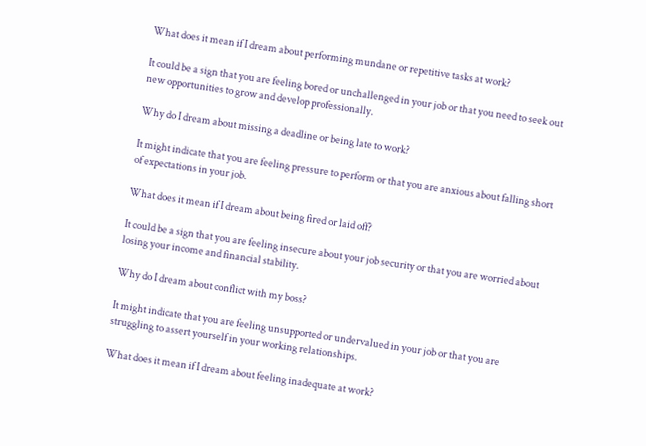What does it mean if I dream about performing mundane or repetitive tasks at work?

It could be a sign that you are feeling bored or unchallenged in your job or that you need to seek out new opportunities to grow and develop professionally.

Why do I dream about missing a deadline or being late to work?

It might indicate that you are feeling pressure to perform or that you are anxious about falling short of expectations in your job.

What does it mean if I dream about being fired or laid off?

It could be a sign that you are feeling insecure about your job security or that you are worried about losing your income and financial stability.

Why do I dream about conflict with my boss?

It might indicate that you are feeling unsupported or undervalued in your job or that you are struggling to assert yourself in your working relationships.

What does it mean if I dream about feeling inadequate at work?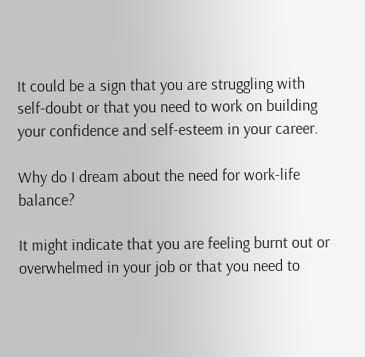It could be a sign that you are struggling with self-doubt or that you need to work on building your confidence and self-esteem in your career.

Why do I dream about the need for work-life balance?

It might indicate that you are feeling burnt out or overwhelmed in your job or that you need to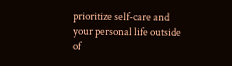prioritize self-care and your personal life outside of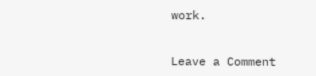work.


Leave a Comment